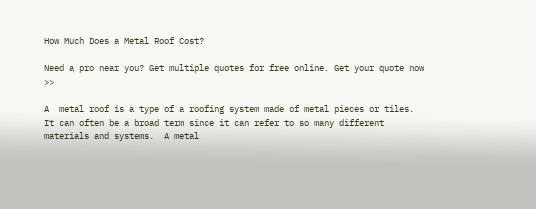How Much Does a Metal Roof Cost?

Need a pro near you? Get multiple quotes for free online. Get your quote now >>

A  metal roof is a type of a roofing system made of metal pieces or tiles.  It can often be a broad term since it can refer to so many different materials and systems.  A metal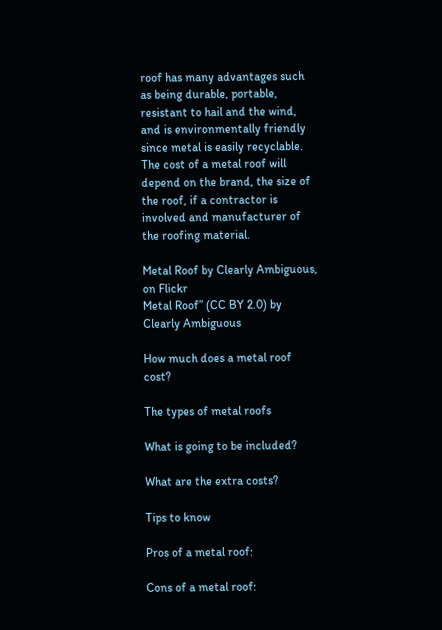roof has many advantages such as being durable, portable, resistant to hail and the wind, and is environmentally friendly since metal is easily recyclable.  The cost of a metal roof will depend on the brand, the size of the roof, if a contractor is involved and manufacturer of the roofing material.

Metal Roof by Clearly Ambiguous, on Flickr
Metal Roof” (CC BY 2.0) by  Clearly Ambiguous

How much does a metal roof cost?

The types of metal roofs

What is going to be included?

What are the extra costs?

Tips to know

Pros of a metal roof:

Cons of a metal roof: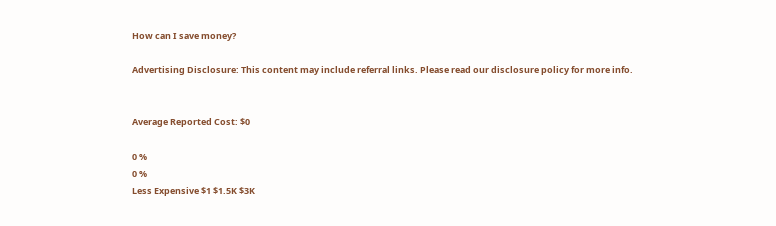How can I save money?

Advertising Disclosure: This content may include referral links. Please read our disclosure policy for more info.


Average Reported Cost: $0

0 %
0 %
Less Expensive $1 $1.5K $3K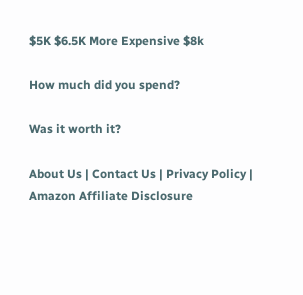$5K $6.5K More Expensive $8k

How much did you spend?

Was it worth it?

About Us | Contact Us | Privacy Policy | Amazon Affiliate Disclosure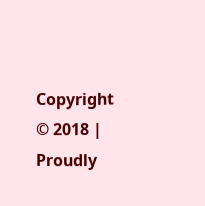Copyright © 2018 | Proudly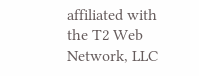affiliated with the T2 Web Network, LLC